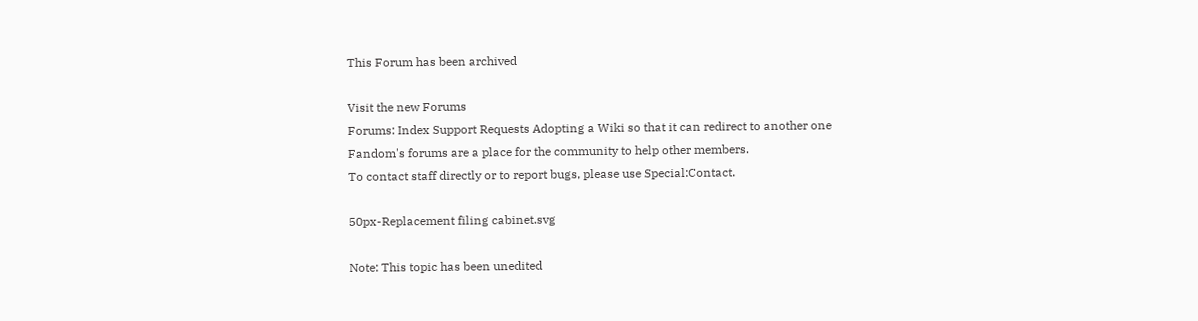This Forum has been archived

Visit the new Forums
Forums: Index Support Requests Adopting a Wiki so that it can redirect to another one
Fandom's forums are a place for the community to help other members.
To contact staff directly or to report bugs, please use Special:Contact.

50px-Replacement filing cabinet.svg

Note: This topic has been unedited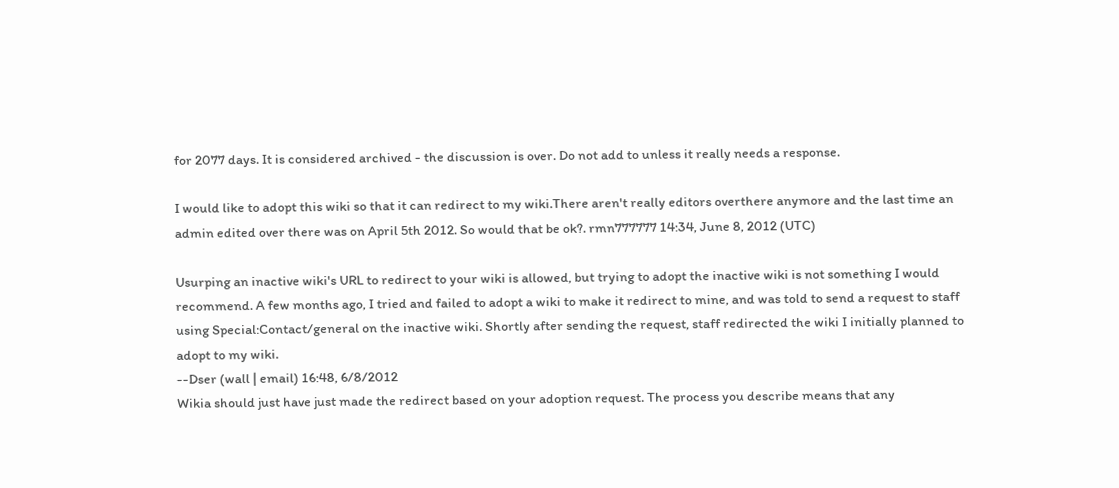for 2077 days. It is considered archived - the discussion is over. Do not add to unless it really needs a response.

I would like to adopt this wiki so that it can redirect to my wiki.There aren't really editors overthere anymore and the last time an admin edited over there was on April 5th 2012. So would that be ok?. rmn777777 14:34, June 8, 2012 (UTC)

Usurping an inactive wiki's URL to redirect to your wiki is allowed, but trying to adopt the inactive wiki is not something I would recommend. A few months ago, I tried and failed to adopt a wiki to make it redirect to mine, and was told to send a request to staff using Special:Contact/general on the inactive wiki. Shortly after sending the request, staff redirected the wiki I initially planned to adopt to my wiki.
--Dser (wall | email) 16:48, 6/8/2012
Wikia should just have just made the redirect based on your adoption request. The process you describe means that any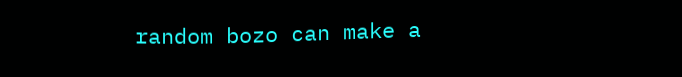random bozo can make a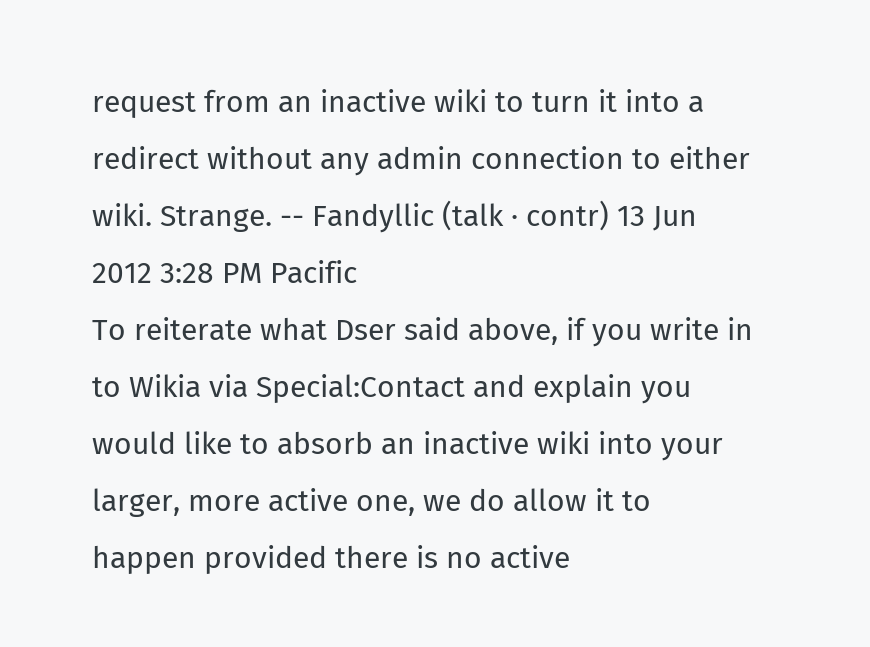request from an inactive wiki to turn it into a redirect without any admin connection to either wiki. Strange. -- Fandyllic (talk · contr) 13 Jun 2012 3:28 PM Pacific
To reiterate what Dser said above, if you write in to Wikia via Special:Contact and explain you would like to absorb an inactive wiki into your larger, more active one, we do allow it to happen provided there is no active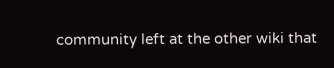community left at the other wiki that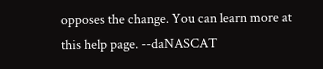opposes the change. You can learn more at this help page. --daNASCAT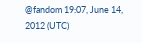@fandom 19:07, June 14, 2012 (UTC)